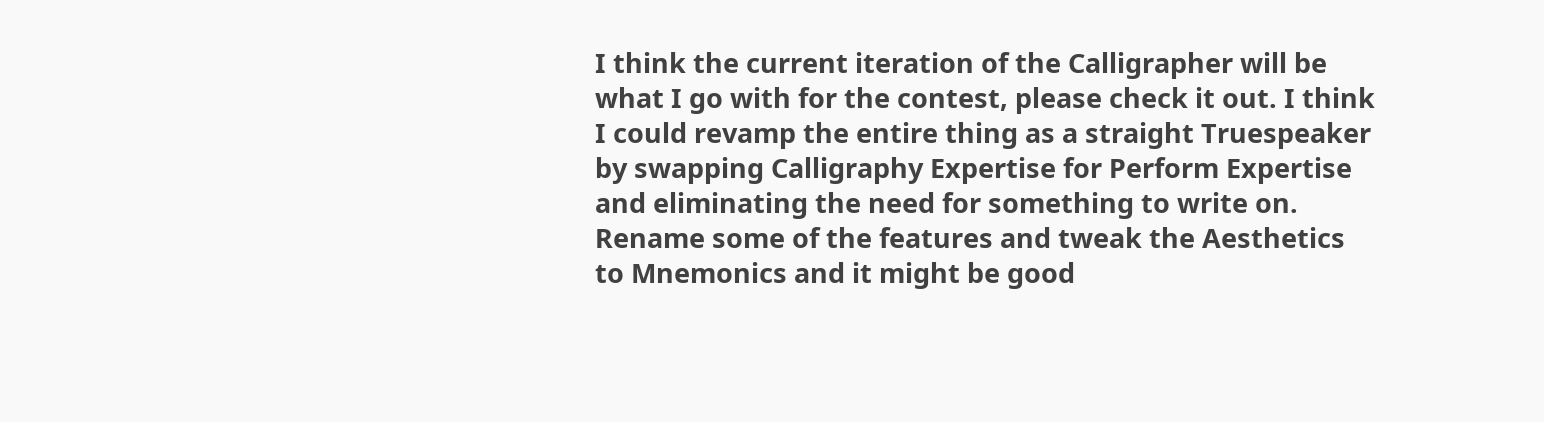I think the current iteration of the Calligrapher will be what I go with for the contest, please check it out. I think I could revamp the entire thing as a straight Truespeaker by swapping Calligraphy Expertise for Perform Expertise and eliminating the need for something to write on. Rename some of the features and tweak the Aesthetics to Mnemonics and it might be good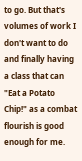to go. But that's volumes of work I don't want to do and finally having a class that can "Eat a Potato Chip!" as a combat flourish is good enough for me.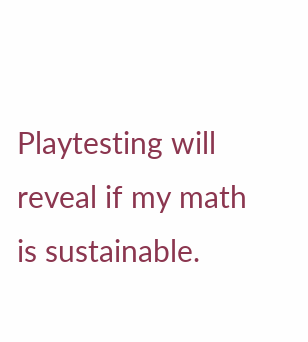Playtesting will reveal if my math is sustainable.